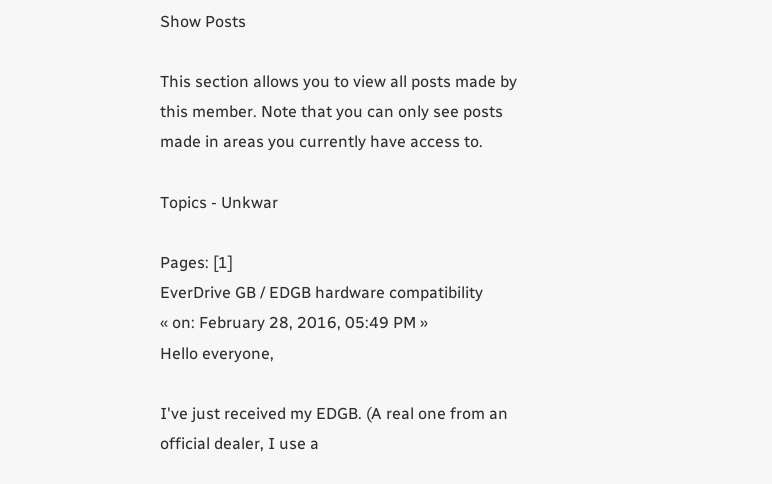Show Posts

This section allows you to view all posts made by this member. Note that you can only see posts made in areas you currently have access to.

Topics - Unkwar

Pages: [1]
EverDrive GB / EDGB hardware compatibility
« on: February 28, 2016, 05:49 PM »
Hello everyone,

I've just received my EDGB. (A real one from an official dealer, I use a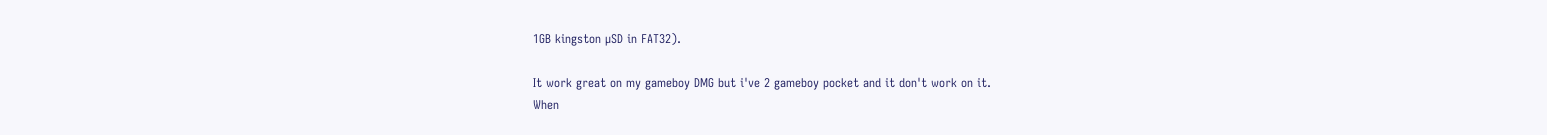1GB kingston µSD in FAT32).

It work great on my gameboy DMG but i've 2 gameboy pocket and it don't work on it.
When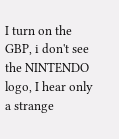I turn on the GBP, i don't see the NINTENDO logo, I hear only a strange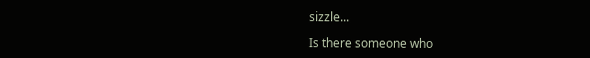sizzle...

Is there someone who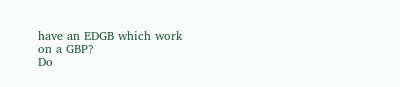have an EDGB which work on a GBP?
Do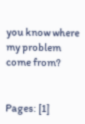you know where my problem come from?


Pages: [1]